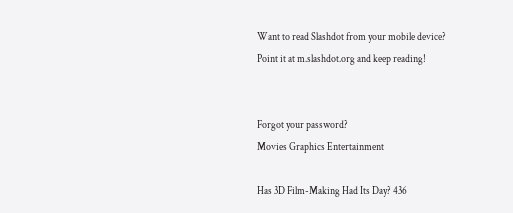Want to read Slashdot from your mobile device? Point it at m.slashdot.org and keep reading!


Forgot your password?
Movies Graphics Entertainment

Has 3D Film-Making Had Its Day? 436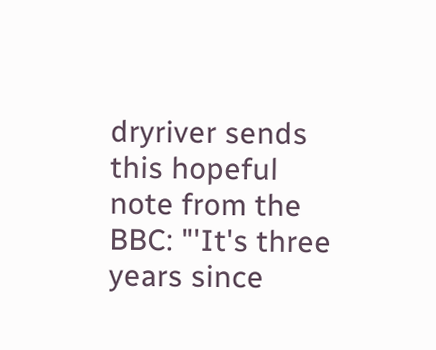dryriver sends this hopeful note from the BBC: "'It's three years since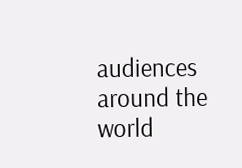audiences around the world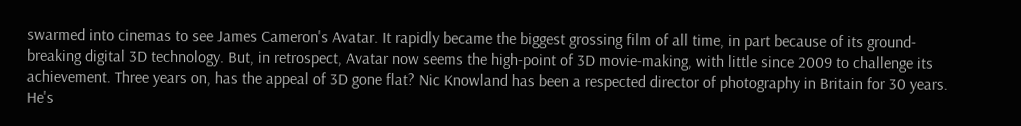swarmed into cinemas to see James Cameron's Avatar. It rapidly became the biggest grossing film of all time, in part because of its ground-breaking digital 3D technology. But, in retrospect, Avatar now seems the high-point of 3D movie-making, with little since 2009 to challenge its achievement. Three years on, has the appeal of 3D gone flat? Nic Knowland has been a respected director of photography in Britain for 30 years. He's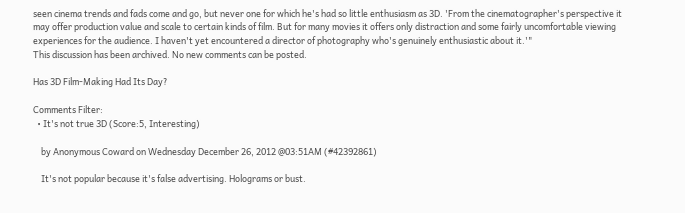seen cinema trends and fads come and go, but never one for which he's had so little enthusiasm as 3D. 'From the cinematographer's perspective it may offer production value and scale to certain kinds of film. But for many movies it offers only distraction and some fairly uncomfortable viewing experiences for the audience. I haven't yet encountered a director of photography who's genuinely enthusiastic about it.'"
This discussion has been archived. No new comments can be posted.

Has 3D Film-Making Had Its Day?

Comments Filter:
  • It's not true 3D (Score:5, Interesting)

    by Anonymous Coward on Wednesday December 26, 2012 @03:51AM (#42392861)

    It's not popular because it's false advertising. Holograms or bust.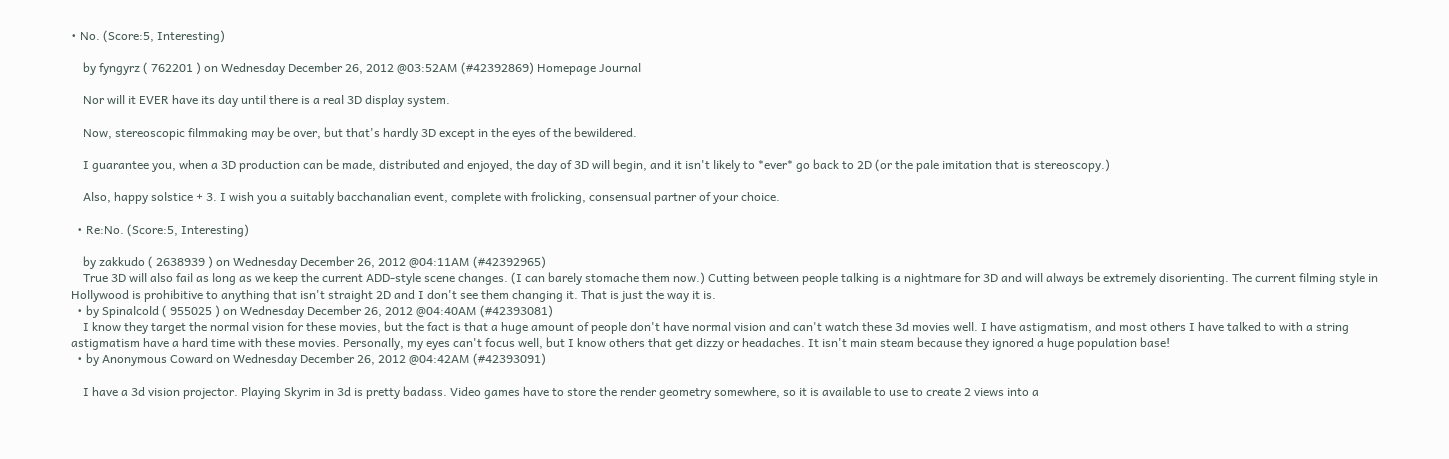• No. (Score:5, Interesting)

    by fyngyrz ( 762201 ) on Wednesday December 26, 2012 @03:52AM (#42392869) Homepage Journal

    Nor will it EVER have its day until there is a real 3D display system.

    Now, stereoscopic filmmaking may be over, but that's hardly 3D except in the eyes of the bewildered.

    I guarantee you, when a 3D production can be made, distributed and enjoyed, the day of 3D will begin, and it isn't likely to *ever* go back to 2D (or the pale imitation that is stereoscopy.)

    Also, happy solstice + 3. I wish you a suitably bacchanalian event, complete with frolicking, consensual partner of your choice.

  • Re:No. (Score:5, Interesting)

    by zakkudo ( 2638939 ) on Wednesday December 26, 2012 @04:11AM (#42392965)
    True 3D will also fail as long as we keep the current ADD-style scene changes. (I can barely stomache them now.) Cutting between people talking is a nightmare for 3D and will always be extremely disorienting. The current filming style in Hollywood is prohibitive to anything that isn't straight 2D and I don't see them changing it. That is just the way it is.
  • by Spinalcold ( 955025 ) on Wednesday December 26, 2012 @04:40AM (#42393081)
    I know they target the normal vision for these movies, but the fact is that a huge amount of people don't have normal vision and can't watch these 3d movies well. I have astigmatism, and most others I have talked to with a string astigmatism have a hard time with these movies. Personally, my eyes can't focus well, but I know others that get dizzy or headaches. It isn't main steam because they ignored a huge population base!
  • by Anonymous Coward on Wednesday December 26, 2012 @04:42AM (#42393091)

    I have a 3d vision projector. Playing Skyrim in 3d is pretty badass. Video games have to store the render geometry somewhere, so it is available to use to create 2 views into a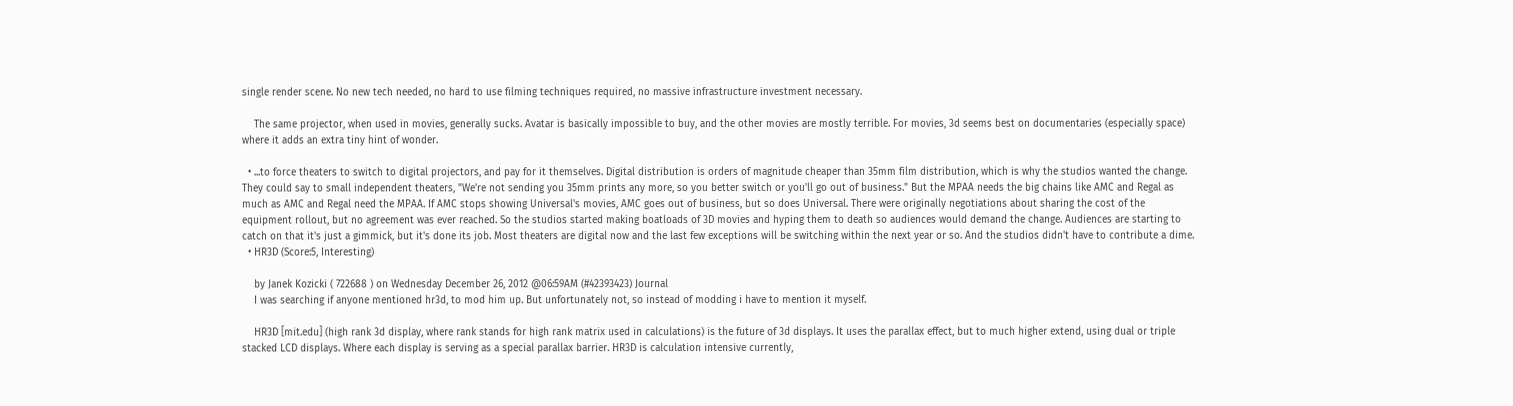single render scene. No new tech needed, no hard to use filming techniques required, no massive infrastructure investment necessary.

    The same projector, when used in movies, generally sucks. Avatar is basically impossible to buy, and the other movies are mostly terrible. For movies, 3d seems best on documentaries (especially space) where it adds an extra tiny hint of wonder.

  • ...to force theaters to switch to digital projectors, and pay for it themselves. Digital distribution is orders of magnitude cheaper than 35mm film distribution, which is why the studios wanted the change. They could say to small independent theaters, "We're not sending you 35mm prints any more, so you better switch or you'll go out of business." But the MPAA needs the big chains like AMC and Regal as much as AMC and Regal need the MPAA. If AMC stops showing Universal's movies, AMC goes out of business, but so does Universal. There were originally negotiations about sharing the cost of the equipment rollout, but no agreement was ever reached. So the studios started making boatloads of 3D movies and hyping them to death so audiences would demand the change. Audiences are starting to catch on that it's just a gimmick, but it's done its job. Most theaters are digital now and the last few exceptions will be switching within the next year or so. And the studios didn't have to contribute a dime.
  • HR3D (Score:5, Interesting)

    by Janek Kozicki ( 722688 ) on Wednesday December 26, 2012 @06:59AM (#42393423) Journal
    I was searching if anyone mentioned hr3d, to mod him up. But unfortunately not, so instead of modding i have to mention it myself.

    HR3D [mit.edu] (high rank 3d display, where rank stands for high rank matrix used in calculations) is the future of 3d displays. It uses the parallax effect, but to much higher extend, using dual or triple stacked LCD displays. Where each display is serving as a special parallax barrier. HR3D is calculation intensive currently,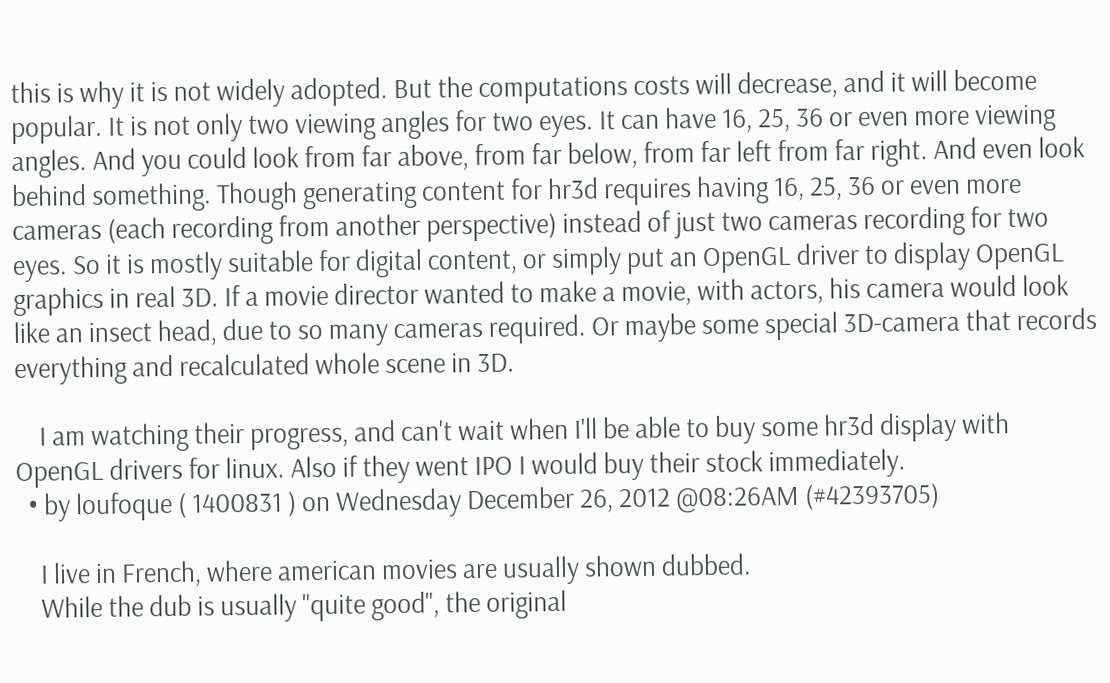this is why it is not widely adopted. But the computations costs will decrease, and it will become popular. It is not only two viewing angles for two eyes. It can have 16, 25, 36 or even more viewing angles. And you could look from far above, from far below, from far left from far right. And even look behind something. Though generating content for hr3d requires having 16, 25, 36 or even more cameras (each recording from another perspective) instead of just two cameras recording for two eyes. So it is mostly suitable for digital content, or simply put an OpenGL driver to display OpenGL graphics in real 3D. If a movie director wanted to make a movie, with actors, his camera would look like an insect head, due to so many cameras required. Or maybe some special 3D-camera that records everything and recalculated whole scene in 3D.

    I am watching their progress, and can't wait when I'll be able to buy some hr3d display with OpenGL drivers for linux. Also if they went IPO I would buy their stock immediately.
  • by loufoque ( 1400831 ) on Wednesday December 26, 2012 @08:26AM (#42393705)

    I live in French, where american movies are usually shown dubbed.
    While the dub is usually "quite good", the original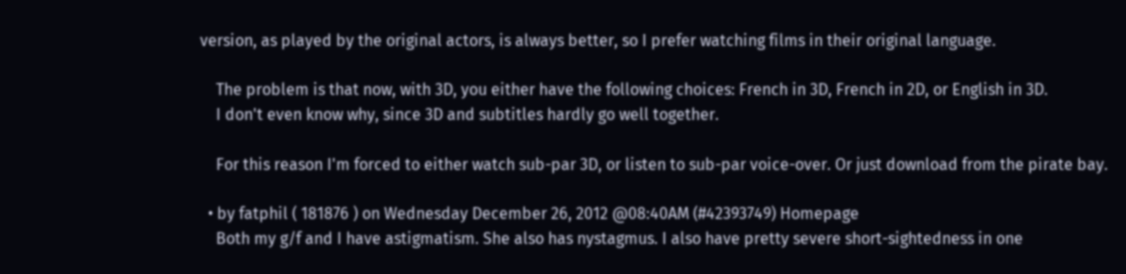version, as played by the original actors, is always better, so I prefer watching films in their original language.

    The problem is that now, with 3D, you either have the following choices: French in 3D, French in 2D, or English in 3D.
    I don't even know why, since 3D and subtitles hardly go well together.

    For this reason I'm forced to either watch sub-par 3D, or listen to sub-par voice-over. Or just download from the pirate bay.

  • by fatphil ( 181876 ) on Wednesday December 26, 2012 @08:40AM (#42393749) Homepage
    Both my g/f and I have astigmatism. She also has nystagmus. I also have pretty severe short-sightedness in one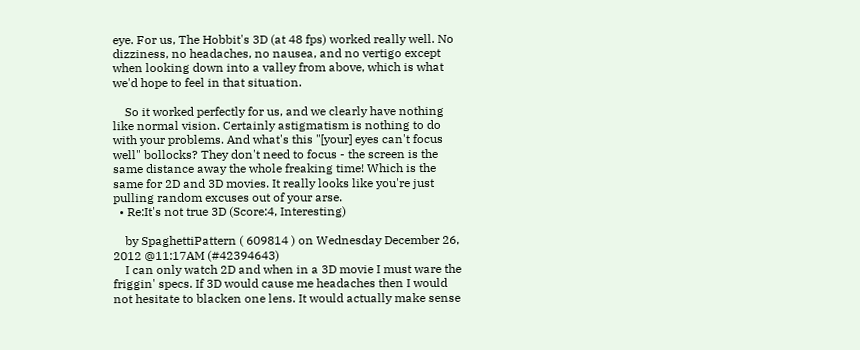eye. For us, The Hobbit's 3D (at 48 fps) worked really well. No dizziness, no headaches, no nausea, and no vertigo except when looking down into a valley from above, which is what we'd hope to feel in that situation.

    So it worked perfectly for us, and we clearly have nothing like normal vision. Certainly astigmatism is nothing to do with your problems. And what's this "[your] eyes can't focus well" bollocks? They don't need to focus - the screen is the same distance away the whole freaking time! Which is the same for 2D and 3D movies. It really looks like you're just pulling random excuses out of your arse.
  • Re:It's not true 3D (Score:4, Interesting)

    by SpaghettiPattern ( 609814 ) on Wednesday December 26, 2012 @11:17AM (#42394643)
    I can only watch 2D and when in a 3D movie I must ware the friggin' specs. If 3D would cause me headaches then I would not hesitate to blacken one lens. It would actually make sense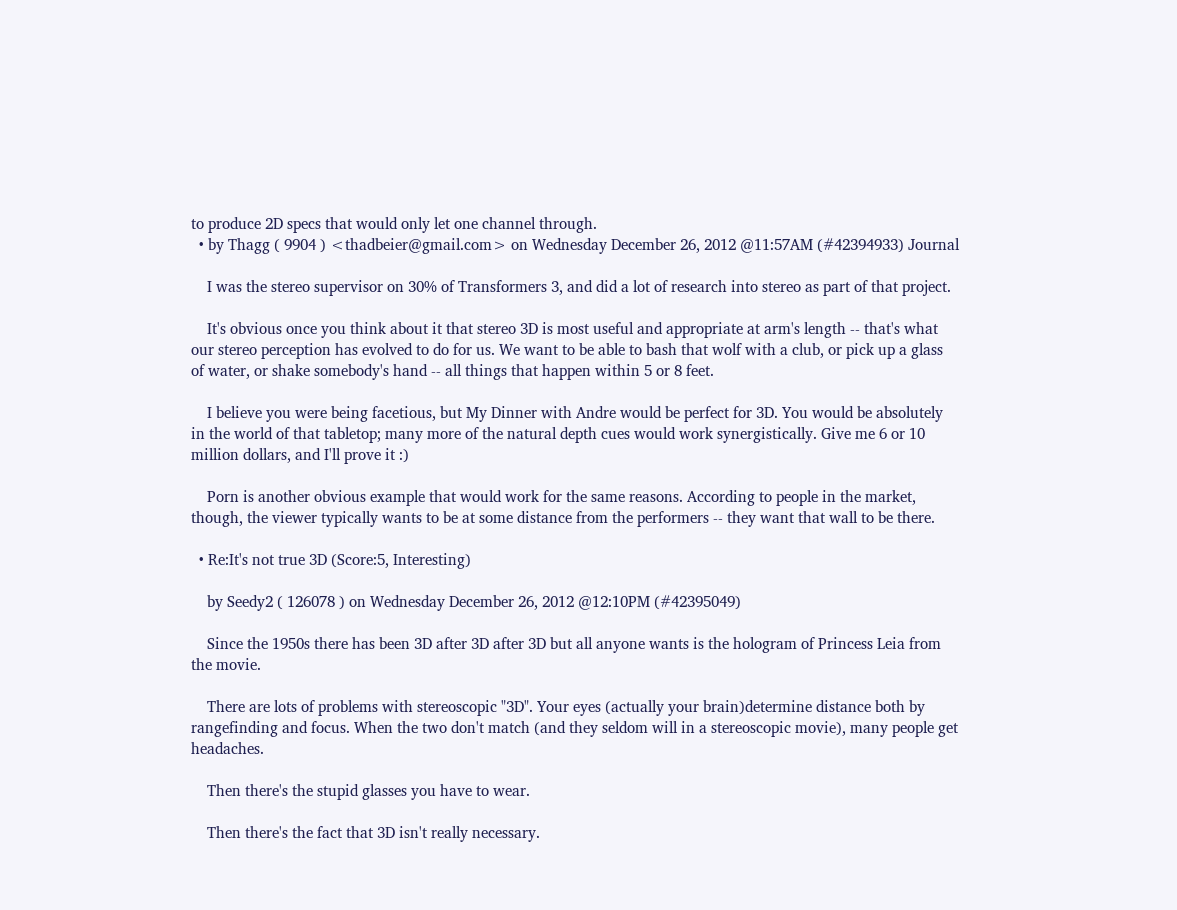to produce 2D specs that would only let one channel through.
  • by Thagg ( 9904 ) <thadbeier@gmail.com> on Wednesday December 26, 2012 @11:57AM (#42394933) Journal

    I was the stereo supervisor on 30% of Transformers 3, and did a lot of research into stereo as part of that project.

    It's obvious once you think about it that stereo 3D is most useful and appropriate at arm's length -- that's what our stereo perception has evolved to do for us. We want to be able to bash that wolf with a club, or pick up a glass of water, or shake somebody's hand -- all things that happen within 5 or 8 feet.

    I believe you were being facetious, but My Dinner with Andre would be perfect for 3D. You would be absolutely in the world of that tabletop; many more of the natural depth cues would work synergistically. Give me 6 or 10 million dollars, and I'll prove it :)

    Porn is another obvious example that would work for the same reasons. According to people in the market, though, the viewer typically wants to be at some distance from the performers -- they want that wall to be there.

  • Re:It's not true 3D (Score:5, Interesting)

    by Seedy2 ( 126078 ) on Wednesday December 26, 2012 @12:10PM (#42395049)

    Since the 1950s there has been 3D after 3D after 3D but all anyone wants is the hologram of Princess Leia from the movie.

    There are lots of problems with stereoscopic "3D". Your eyes (actually your brain)determine distance both by rangefinding and focus. When the two don't match (and they seldom will in a stereoscopic movie), many people get headaches.

    Then there's the stupid glasses you have to wear.

    Then there's the fact that 3D isn't really necessary.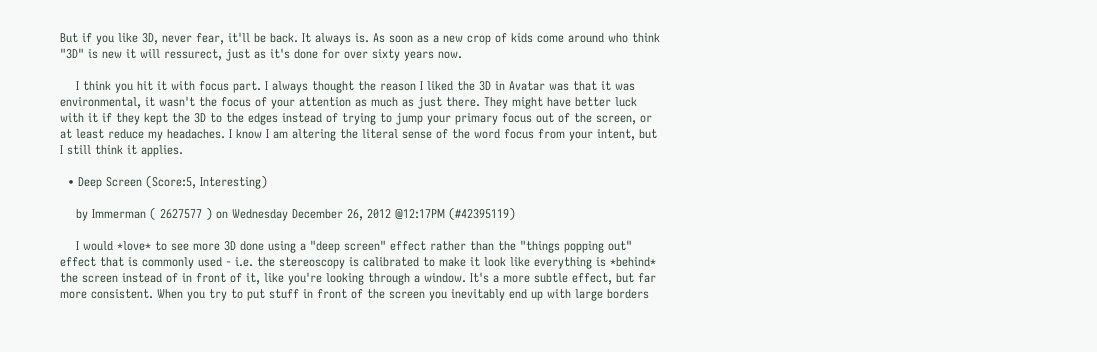But if you like 3D, never fear, it'll be back. It always is. As soon as a new crop of kids come around who think "3D" is new it will ressurect, just as it's done for over sixty years now.

    I think you hit it with focus part. I always thought the reason I liked the 3D in Avatar was that it was environmental, it wasn't the focus of your attention as much as just there. They might have better luck with it if they kept the 3D to the edges instead of trying to jump your primary focus out of the screen, or at least reduce my headaches. I know I am altering the literal sense of the word focus from your intent, but I still think it applies.

  • Deep Screen (Score:5, Interesting)

    by Immerman ( 2627577 ) on Wednesday December 26, 2012 @12:17PM (#42395119)

    I would *love* to see more 3D done using a "deep screen" effect rather than the "things popping out" effect that is commonly used - i.e. the stereoscopy is calibrated to make it look like everything is *behind* the screen instead of in front of it, like you're looking through a window. It's a more subtle effect, but far more consistent. When you try to put stuff in front of the screen you inevitably end up with large borders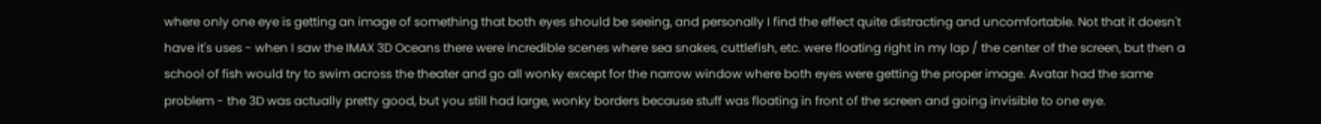where only one eye is getting an image of something that both eyes should be seeing, and personally I find the effect quite distracting and uncomfortable. Not that it doesn't have it's uses - when I saw the IMAX 3D Oceans there were incredible scenes where sea snakes, cuttlefish, etc. were floating right in my lap / the center of the screen, but then a school of fish would try to swim across the theater and go all wonky except for the narrow window where both eyes were getting the proper image. Avatar had the same problem - the 3D was actually pretty good, but you still had large, wonky borders because stuff was floating in front of the screen and going invisible to one eye.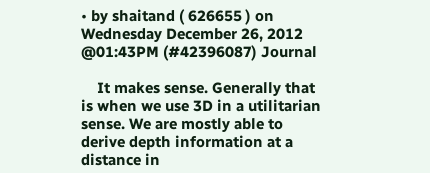• by shaitand ( 626655 ) on Wednesday December 26, 2012 @01:43PM (#42396087) Journal

    It makes sense. Generally that is when we use 3D in a utilitarian sense. We are mostly able to derive depth information at a distance in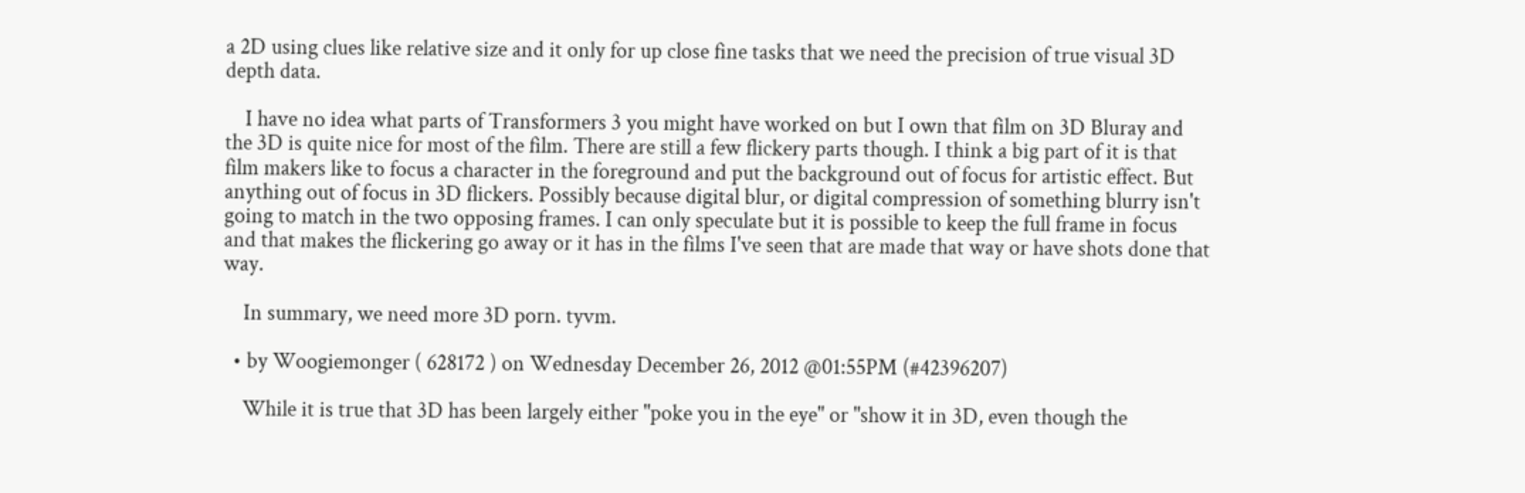a 2D using clues like relative size and it only for up close fine tasks that we need the precision of true visual 3D depth data.

    I have no idea what parts of Transformers 3 you might have worked on but I own that film on 3D Bluray and the 3D is quite nice for most of the film. There are still a few flickery parts though. I think a big part of it is that film makers like to focus a character in the foreground and put the background out of focus for artistic effect. But anything out of focus in 3D flickers. Possibly because digital blur, or digital compression of something blurry isn't going to match in the two opposing frames. I can only speculate but it is possible to keep the full frame in focus and that makes the flickering go away or it has in the films I've seen that are made that way or have shots done that way.

    In summary, we need more 3D porn. tyvm.

  • by Woogiemonger ( 628172 ) on Wednesday December 26, 2012 @01:55PM (#42396207)

    While it is true that 3D has been largely either "poke you in the eye" or "show it in 3D, even though the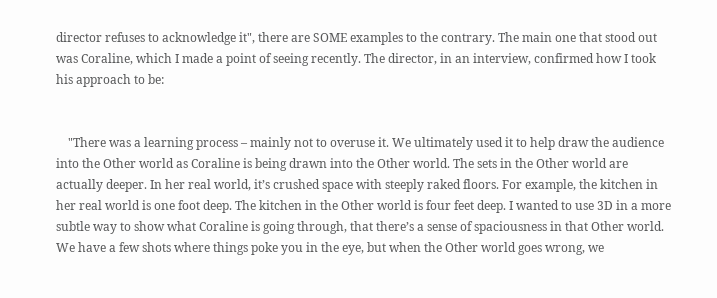director refuses to acknowledge it", there are SOME examples to the contrary. The main one that stood out was Coraline, which I made a point of seeing recently. The director, in an interview, confirmed how I took his approach to be:


    "There was a learning process – mainly not to overuse it. We ultimately used it to help draw the audience into the Other world as Coraline is being drawn into the Other world. The sets in the Other world are actually deeper. In her real world, it’s crushed space with steeply raked floors. For example, the kitchen in her real world is one foot deep. The kitchen in the Other world is four feet deep. I wanted to use 3D in a more subtle way to show what Coraline is going through, that there’s a sense of spaciousness in that Other world. We have a few shots where things poke you in the eye, but when the Other world goes wrong, we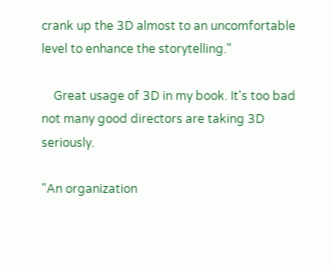crank up the 3D almost to an uncomfortable level to enhance the storytelling."

    Great usage of 3D in my book. It's too bad not many good directors are taking 3D seriously.

"An organization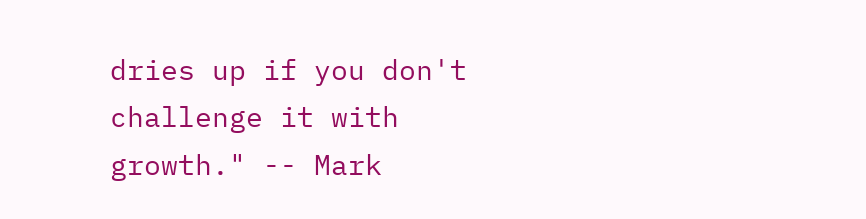dries up if you don't challenge it with growth." -- Mark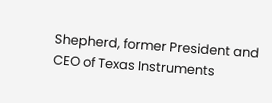Shepherd, former President and CEO of Texas Instruments